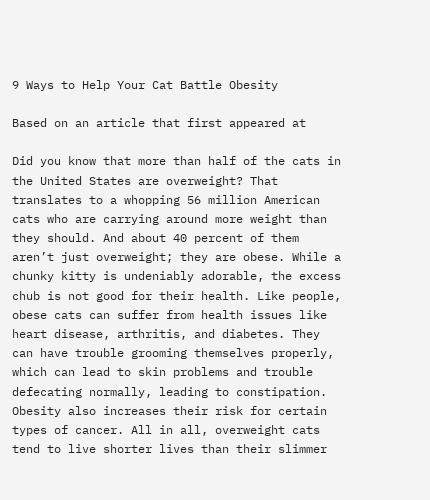9 Ways to Help Your Cat Battle Obesity

Based on an article that first appeared at

Did you know that more than half of the cats in the United States are overweight? That translates to a whopping 56 million American cats who are carrying around more weight than they should. And about 40 percent of them aren’t just overweight; they are obese. While a chunky kitty is undeniably adorable, the excess chub is not good for their health. Like people, obese cats can suffer from health issues like heart disease, arthritis, and diabetes. They can have trouble grooming themselves properly, which can lead to skin problems and trouble defecating normally, leading to constipation. Obesity also increases their risk for certain types of cancer. All in all, overweight cats tend to live shorter lives than their slimmer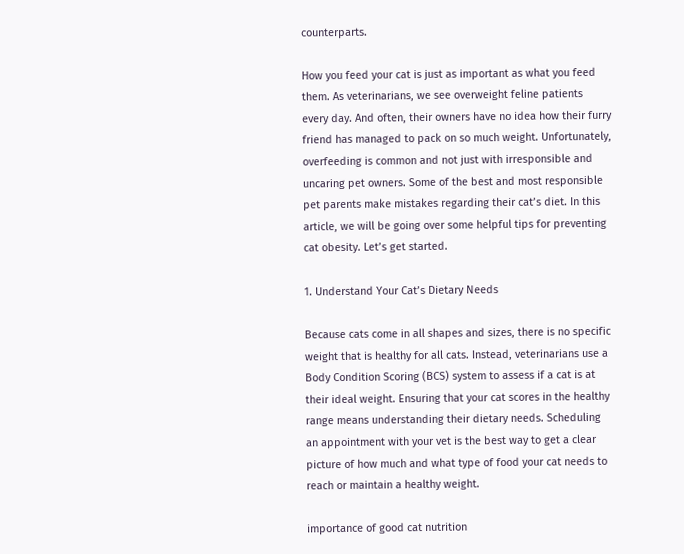counterparts.

How you feed your cat is just as important as what you feed them. As veterinarians, we see overweight feline patients every day. And often, their owners have no idea how their furry friend has managed to pack on so much weight. Unfortunately, overfeeding is common and not just with irresponsible and uncaring pet owners. Some of the best and most responsible pet parents make mistakes regarding their cat’s diet. In this article, we will be going over some helpful tips for preventing cat obesity. Let’s get started.

1. Understand Your Cat’s Dietary Needs

Because cats come in all shapes and sizes, there is no specific weight that is healthy for all cats. Instead, veterinarians use a Body Condition Scoring (BCS) system to assess if a cat is at their ideal weight. Ensuring that your cat scores in the healthy range means understanding their dietary needs. Scheduling an appointment with your vet is the best way to get a clear picture of how much and what type of food your cat needs to reach or maintain a healthy weight.

importance of good cat nutrition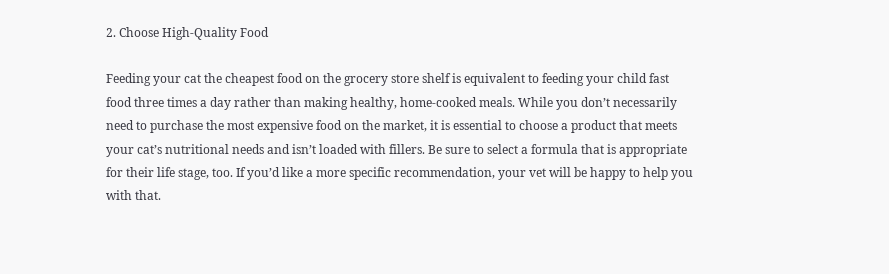2. Choose High-Quality Food

Feeding your cat the cheapest food on the grocery store shelf is equivalent to feeding your child fast food three times a day rather than making healthy, home-cooked meals. While you don’t necessarily need to purchase the most expensive food on the market, it is essential to choose a product that meets your cat’s nutritional needs and isn’t loaded with fillers. Be sure to select a formula that is appropriate for their life stage, too. If you’d like a more specific recommendation, your vet will be happy to help you with that.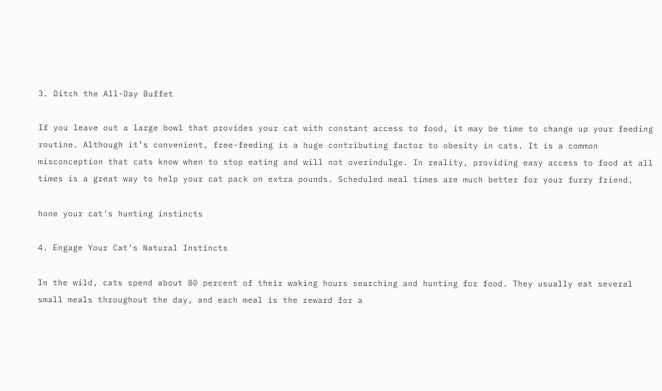3. Ditch the All-Day Buffet

If you leave out a large bowl that provides your cat with constant access to food, it may be time to change up your feeding routine. Although it’s convenient, free-feeding is a huge contributing factor to obesity in cats. It is a common misconception that cats know when to stop eating and will not overindulge. In reality, providing easy access to food at all times is a great way to help your cat pack on extra pounds. Scheduled meal times are much better for your furry friend.

hone your cat's hunting instincts

4. Engage Your Cat’s Natural Instincts

In the wild, cats spend about 80 percent of their waking hours searching and hunting for food. They usually eat several small meals throughout the day, and each meal is the reward for a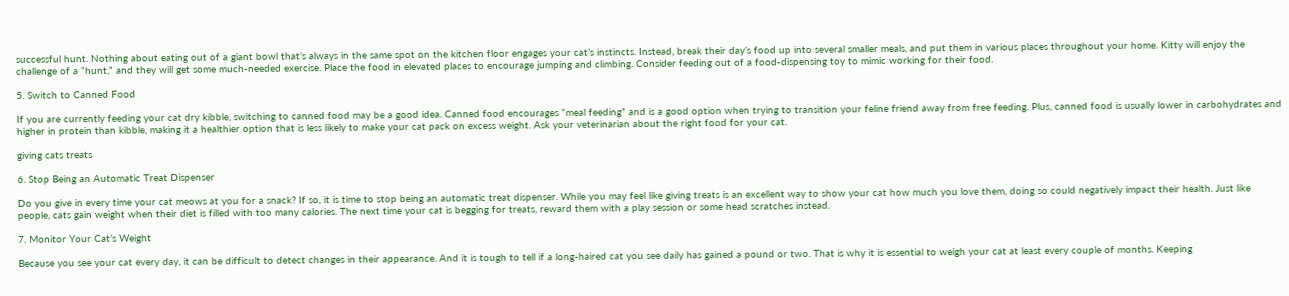successful hunt. Nothing about eating out of a giant bowl that’s always in the same spot on the kitchen floor engages your cat’s instincts. Instead, break their day’s food up into several smaller meals, and put them in various places throughout your home. Kitty will enjoy the challenge of a “hunt,” and they will get some much-needed exercise. Place the food in elevated places to encourage jumping and climbing. Consider feeding out of a food-dispensing toy to mimic working for their food.

5. Switch to Canned Food

If you are currently feeding your cat dry kibble, switching to canned food may be a good idea. Canned food encourages “meal feeding” and is a good option when trying to transition your feline friend away from free feeding. Plus, canned food is usually lower in carbohydrates and higher in protein than kibble, making it a healthier option that is less likely to make your cat pack on excess weight. Ask your veterinarian about the right food for your cat.

giving cats treats

6. Stop Being an Automatic Treat Dispenser

Do you give in every time your cat meows at you for a snack? If so, it is time to stop being an automatic treat dispenser. While you may feel like giving treats is an excellent way to show your cat how much you love them, doing so could negatively impact their health. Just like people, cats gain weight when their diet is filled with too many calories. The next time your cat is begging for treats, reward them with a play session or some head scratches instead.

7. Monitor Your Cat’s Weight

Because you see your cat every day, it can be difficult to detect changes in their appearance. And it is tough to tell if a long-haired cat you see daily has gained a pound or two. That is why it is essential to weigh your cat at least every couple of months. Keeping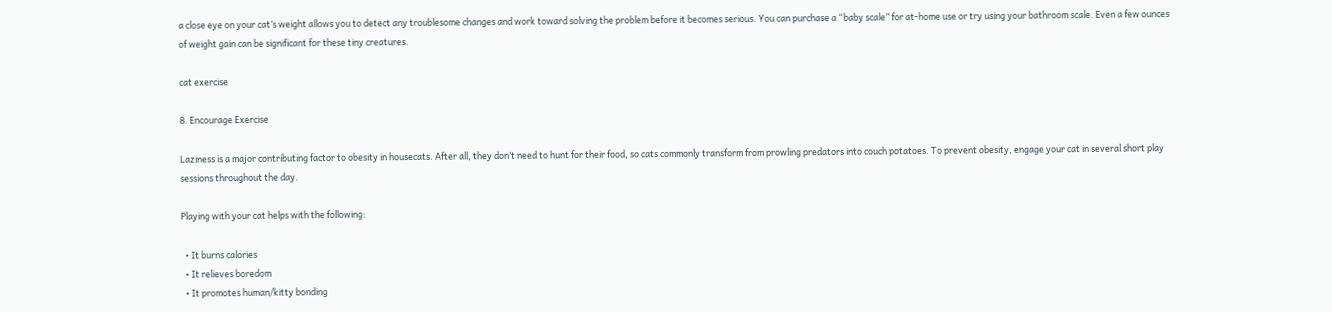a close eye on your cat’s weight allows you to detect any troublesome changes and work toward solving the problem before it becomes serious. You can purchase a “baby scale” for at-home use or try using your bathroom scale. Even a few ounces of weight gain can be significant for these tiny creatures.

cat exercise

8. Encourage Exercise

Laziness is a major contributing factor to obesity in housecats. After all, they don’t need to hunt for their food, so cats commonly transform from prowling predators into couch potatoes. To prevent obesity, engage your cat in several short play sessions throughout the day.

Playing with your cat helps with the following:

  • It burns calories
  • It relieves boredom
  • It promotes human/kitty bonding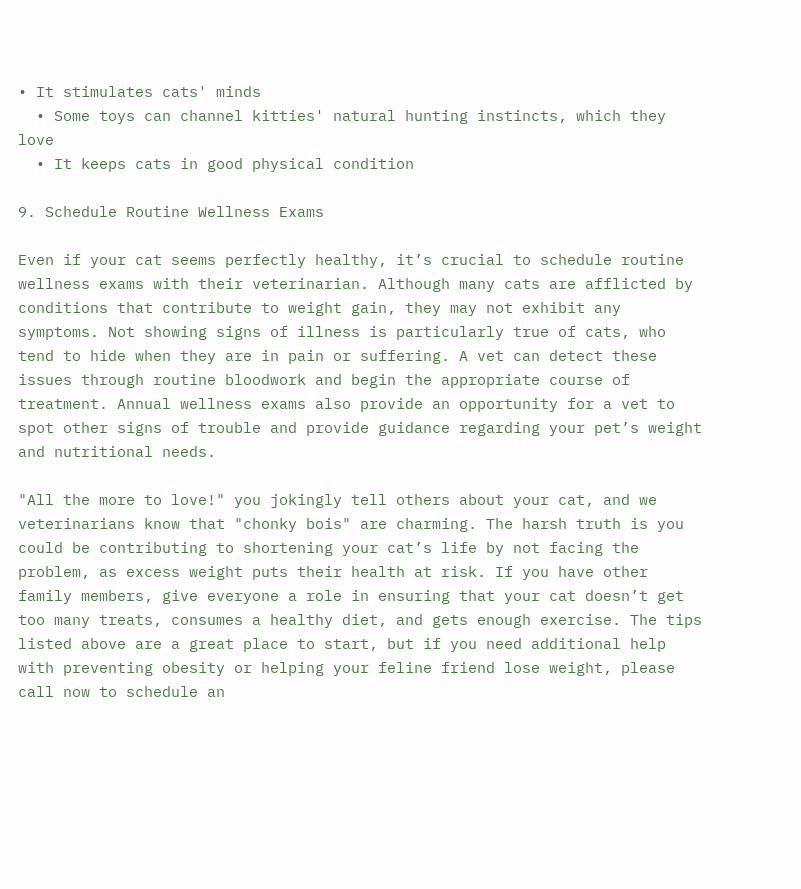• It stimulates cats' minds
  • Some toys can channel kitties' natural hunting instincts, which they love
  • It keeps cats in good physical condition

9. Schedule Routine Wellness Exams

Even if your cat seems perfectly healthy, it’s crucial to schedule routine wellness exams with their veterinarian. Although many cats are afflicted by conditions that contribute to weight gain, they may not exhibit any symptoms. Not showing signs of illness is particularly true of cats, who tend to hide when they are in pain or suffering. A vet can detect these issues through routine bloodwork and begin the appropriate course of treatment. Annual wellness exams also provide an opportunity for a vet to spot other signs of trouble and provide guidance regarding your pet’s weight and nutritional needs.

"All the more to love!" you jokingly tell others about your cat, and we veterinarians know that "chonky bois" are charming. The harsh truth is you could be contributing to shortening your cat’s life by not facing the problem, as excess weight puts their health at risk. If you have other family members, give everyone a role in ensuring that your cat doesn’t get too many treats, consumes a healthy diet, and gets enough exercise. The tips listed above are a great place to start, but if you need additional help with preventing obesity or helping your feline friend lose weight, please call now to schedule an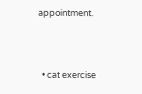appointment.



  • cat exercise